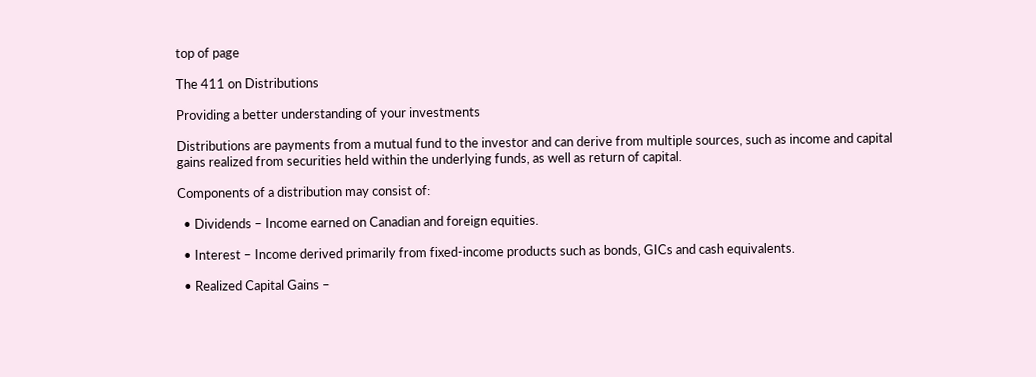top of page

The 411 on Distributions

Providing a better understanding of your investments

Distributions are payments from a mutual fund to the investor and can derive from multiple sources, such as income and capital gains realized from securities held within the underlying funds, as well as return of capital.

Components of a distribution may consist of:

  • Dividends – Income earned on Canadian and foreign equities.

  • Interest – Income derived primarily from fixed-income products such as bonds, GICs and cash equivalents.

  • Realized Capital Gains –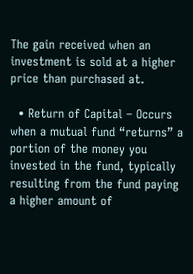The gain received when an investment is sold at a higher price than purchased at.

  • Return of Capital – Occurs when a mutual fund “returns” a portion of the money you invested in the fund, typically resulting from the fund paying a higher amount of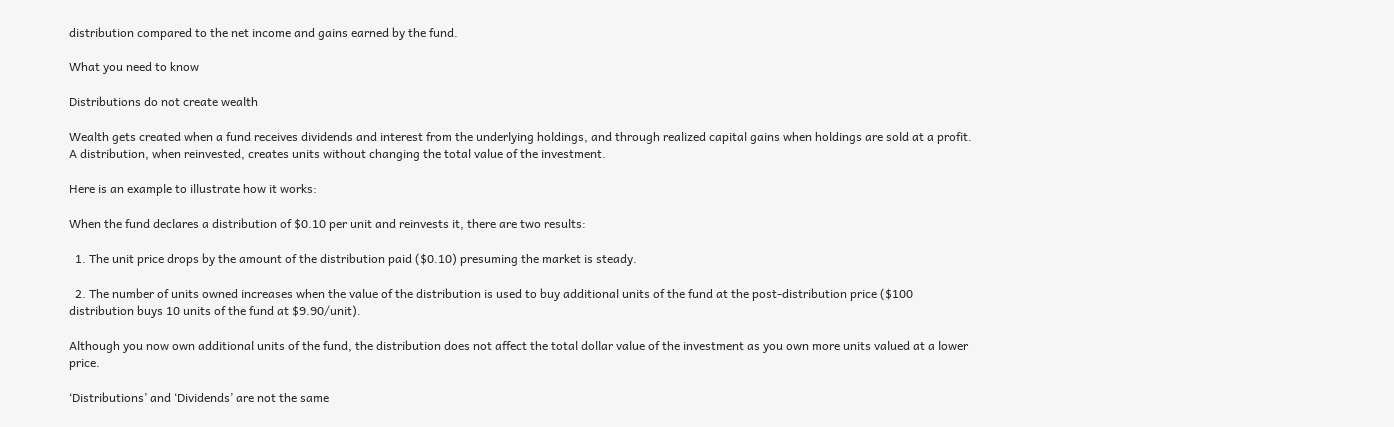distribution compared to the net income and gains earned by the fund.

What you need to know

Distributions do not create wealth

Wealth gets created when a fund receives dividends and interest from the underlying holdings, and through realized capital gains when holdings are sold at a profit. A distribution, when reinvested, creates units without changing the total value of the investment.

Here is an example to illustrate how it works:

When the fund declares a distribution of $0.10 per unit and reinvests it, there are two results:

  1. The unit price drops by the amount of the distribution paid ($0.10) presuming the market is steady.

  2. The number of units owned increases when the value of the distribution is used to buy additional units of the fund at the post-distribution price ($100 distribution buys 10 units of the fund at $9.90/unit).

Although you now own additional units of the fund, the distribution does not affect the total dollar value of the investment as you own more units valued at a lower price.

‘Distributions’ and ‘Dividends’ are not the same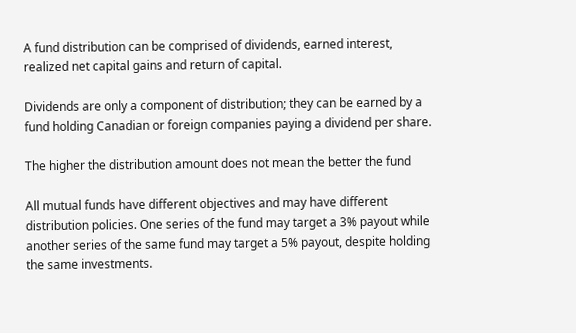A fund distribution can be comprised of dividends, earned interest, realized net capital gains and return of capital.

Dividends are only a component of distribution; they can be earned by a fund holding Canadian or foreign companies paying a dividend per share.

The higher the distribution amount does not mean the better the fund

All mutual funds have different objectives and may have different distribution policies. One series of the fund may target a 3% payout while another series of the same fund may target a 5% payout, despite holding the same investments.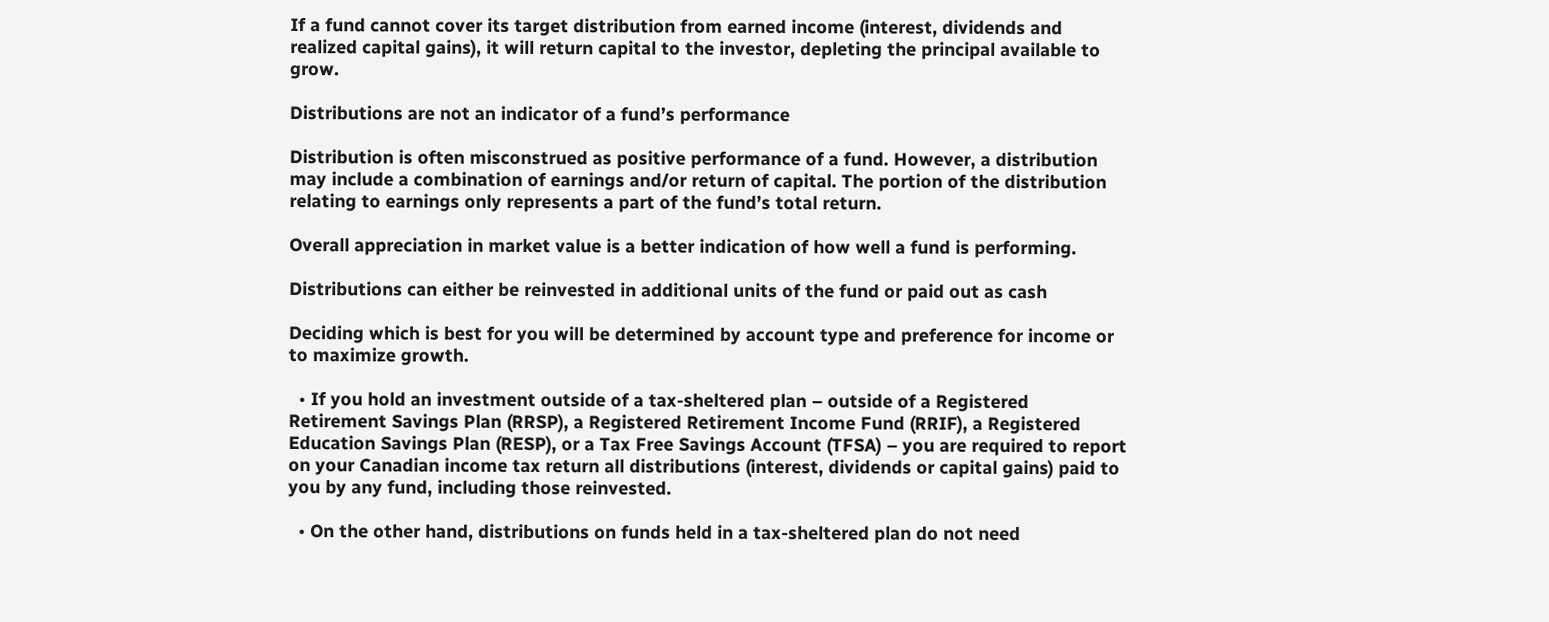If a fund cannot cover its target distribution from earned income (interest, dividends and realized capital gains), it will return capital to the investor, depleting the principal available to grow.

Distributions are not an indicator of a fund’s performance

Distribution is often misconstrued as positive performance of a fund. However, a distribution may include a combination of earnings and/or return of capital. The portion of the distribution relating to earnings only represents a part of the fund’s total return.

Overall appreciation in market value is a better indication of how well a fund is performing.

Distributions can either be reinvested in additional units of the fund or paid out as cash

Deciding which is best for you will be determined by account type and preference for income or to maximize growth.

  • If you hold an investment outside of a tax-sheltered plan – outside of a Registered Retirement Savings Plan (RRSP), a Registered Retirement Income Fund (RRIF), a Registered Education Savings Plan (RESP), or a Tax Free Savings Account (TFSA) – you are required to report on your Canadian income tax return all distributions (interest, dividends or capital gains) paid to you by any fund, including those reinvested.

  • On the other hand, distributions on funds held in a tax-sheltered plan do not need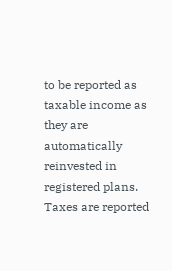to be reported as taxable income as they are automatically reinvested in registered plans. Taxes are reported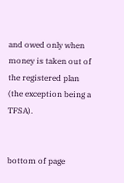and owed only when money is taken out of the registered plan (the exception being a TFSA).


bottom of page